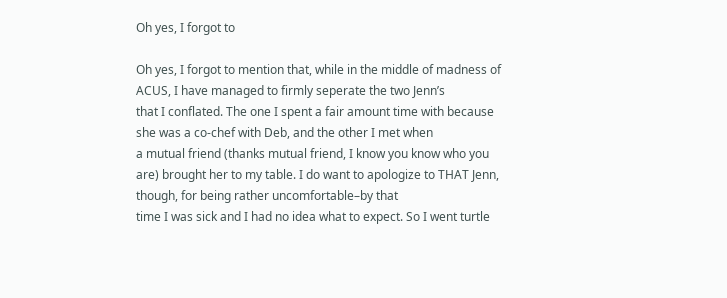Oh yes, I forgot to

Oh yes, I forgot to mention that, while in the middle of madness of ACUS, I have managed to firmly seperate the two Jenn’s
that I conflated. The one I spent a fair amount time with because she was a co-chef with Deb, and the other I met when
a mutual friend (thanks mutual friend, I know you know who you are) brought her to my table. I do want to apologize to THAT Jenn, though, for being rather uncomfortable–by that
time I was sick and I had no idea what to expect. So I went turtle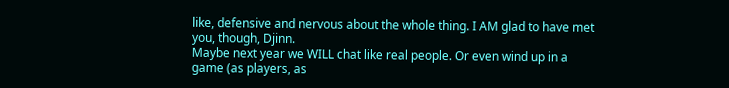like, defensive and nervous about the whole thing. I AM glad to have met you, though, Djinn.
Maybe next year we WILL chat like real people. Or even wind up in a game (as players, as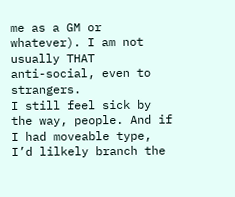me as a GM or whatever). I am not usually THAT
anti-social, even to strangers.
I still feel sick by the way, people. And if I had moveable type, I’d lilkely branch the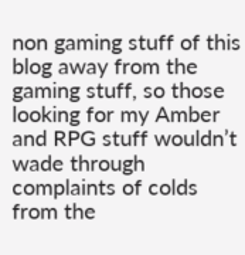non gaming stuff of this blog away from the gaming stuff, so those looking for my Amber and RPG stuff wouldn’t wade through complaints of colds from the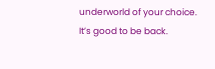underworld of your choice.
It’s good to be back.